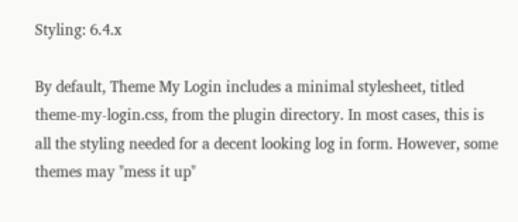Styling: 6.4.x

By default, Theme My Login includes a minimal stylesheet, titled theme-my-login.css, from the plugin directory. In most cases, this is all the styling needed for a decent looking log in form. However, some themes may "mess it up"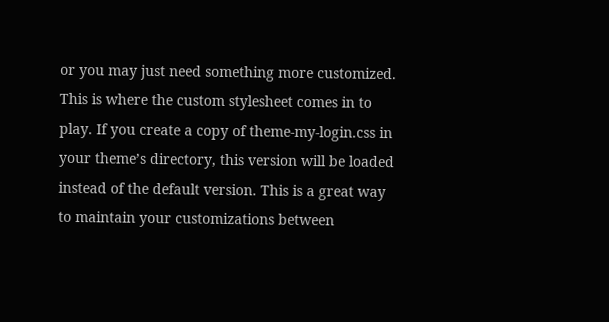or you may just need something more customized. This is where the custom stylesheet comes in to play. If you create a copy of theme-my-login.css in your theme’s directory, this version will be loaded instead of the default version. This is a great way to maintain your customizations between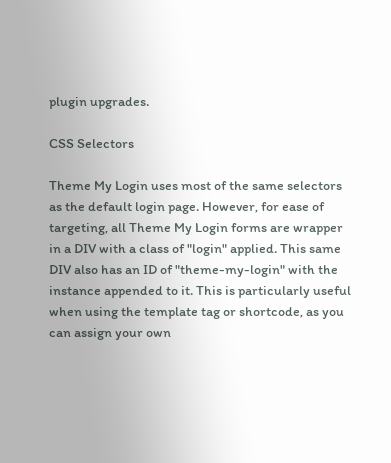plugin upgrades.

CSS Selectors

Theme My Login uses most of the same selectors as the default login page. However, for ease of targeting, all Theme My Login forms are wrapper in a DIV with a class of "login" applied. This same DIV also has an ID of "theme-my-login" with the instance appended to it. This is particularly useful when using the template tag or shortcode, as you can assign your own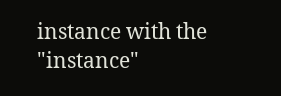instance with the "instance"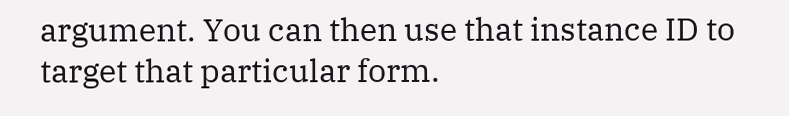argument. You can then use that instance ID to target that particular form.